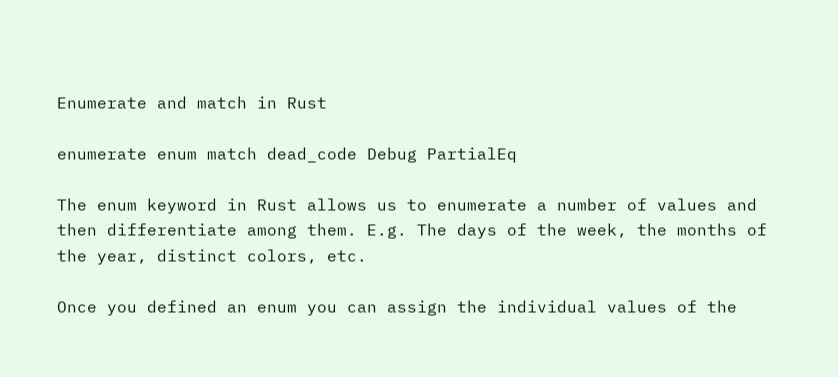Enumerate and match in Rust

enumerate enum match dead_code Debug PartialEq

The enum keyword in Rust allows us to enumerate a number of values and then differentiate among them. E.g. The days of the week, the months of the year, distinct colors, etc.

Once you defined an enum you can assign the individual values of the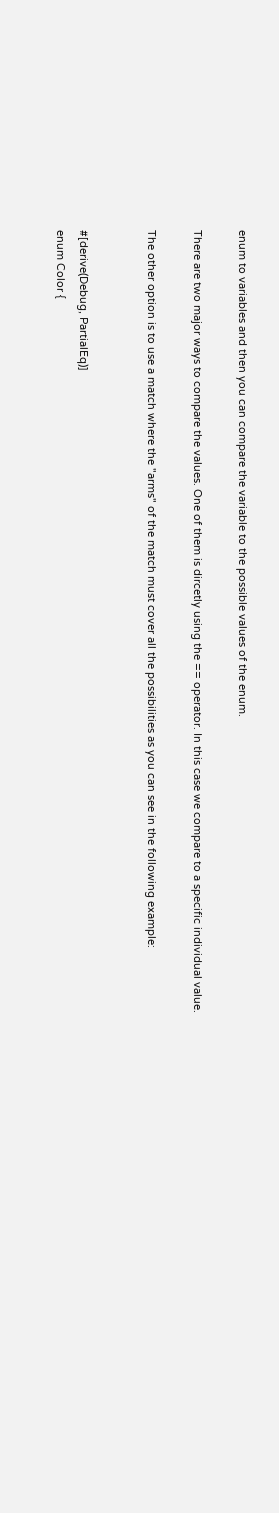enum to variables and then you can compare the variable to the possible values of the enum.

There are two major ways to compare the values. One of them is dircetly using the == operator. In this case we compare to a specific individual value.

The other option is to use a match where the "arms" of the match must cover all the possibilities as you can see in the following example:


#[derive(Debug, PartialEq)]
enum Color {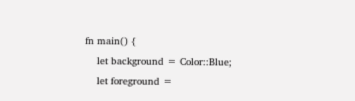fn main() {
    let background = Color::Blue;
    let foreground =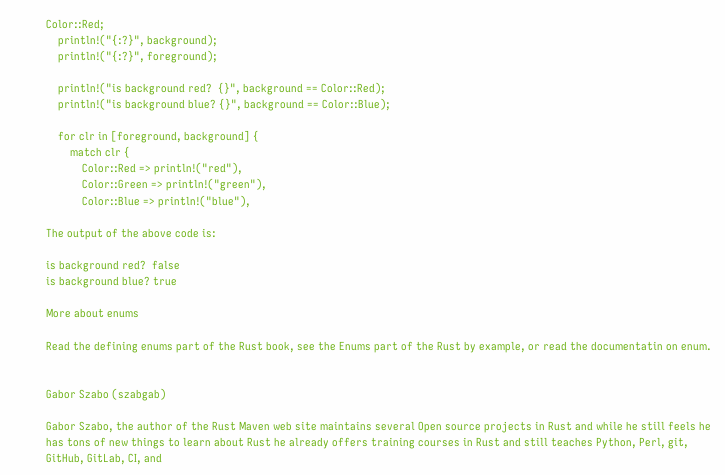Color::Red;
    println!("{:?}", background);
    println!("{:?}", foreground);

    println!("is background red?  {}", background == Color::Red);
    println!("is background blue? {}", background == Color::Blue);

    for clr in [foreground, background] {
        match clr {
            Color::Red => println!("red"),
            Color::Green => println!("green"),
            Color::Blue => println!("blue"),

The output of the above code is:

is background red?  false
is background blue? true

More about enums

Read the defining enums part of the Rust book, see the Enums part of the Rust by example, or read the documentatin on enum.


Gabor Szabo (szabgab)

Gabor Szabo, the author of the Rust Maven web site maintains several Open source projects in Rust and while he still feels he has tons of new things to learn about Rust he already offers training courses in Rust and still teaches Python, Perl, git, GitHub, GitLab, CI, and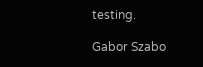testing.

Gabor Szabo